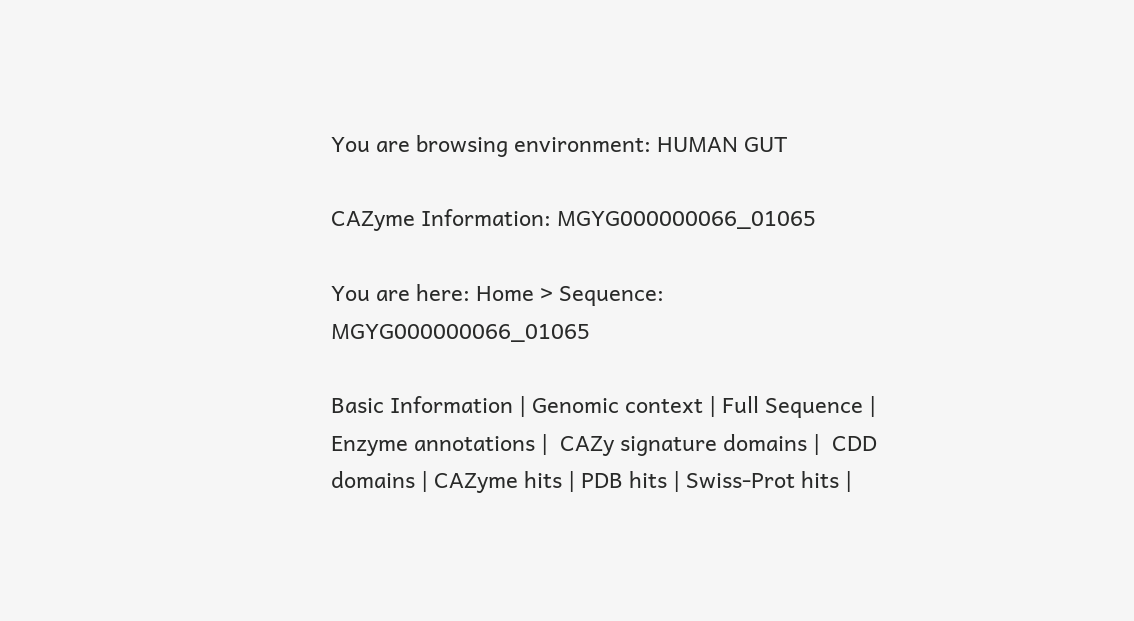You are browsing environment: HUMAN GUT

CAZyme Information: MGYG000000066_01065

You are here: Home > Sequence: MGYG000000066_01065

Basic Information | Genomic context | Full Sequence | Enzyme annotations |  CAZy signature domains |  CDD domains | CAZyme hits | PDB hits | Swiss-Prot hits |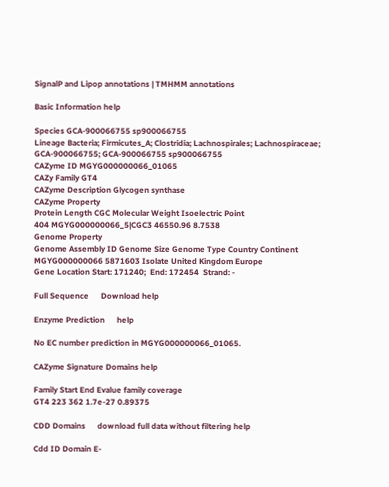SignalP and Lipop annotations | TMHMM annotations

Basic Information help

Species GCA-900066755 sp900066755
Lineage Bacteria; Firmicutes_A; Clostridia; Lachnospirales; Lachnospiraceae; GCA-900066755; GCA-900066755 sp900066755
CAZyme ID MGYG000000066_01065
CAZy Family GT4
CAZyme Description Glycogen synthase
CAZyme Property
Protein Length CGC Molecular Weight Isoelectric Point
404 MGYG000000066_5|CGC3 46550.96 8.7538
Genome Property
Genome Assembly ID Genome Size Genome Type Country Continent
MGYG000000066 5871603 Isolate United Kingdom Europe
Gene Location Start: 171240;  End: 172454  Strand: -

Full Sequence      Download help

Enzyme Prediction      help

No EC number prediction in MGYG000000066_01065.

CAZyme Signature Domains help

Family Start End Evalue family coverage
GT4 223 362 1.7e-27 0.89375

CDD Domains      download full data without filtering help

Cdd ID Domain E-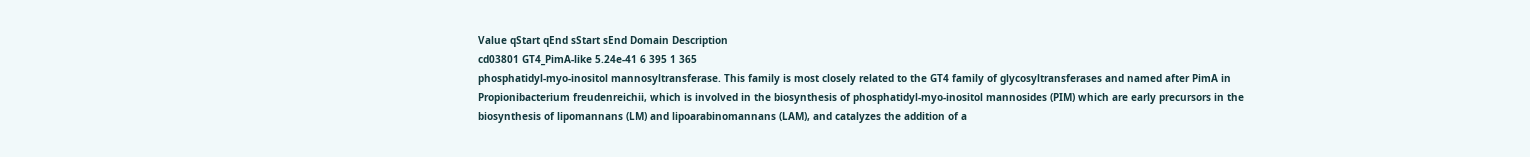Value qStart qEnd sStart sEnd Domain Description
cd03801 GT4_PimA-like 5.24e-41 6 395 1 365
phosphatidyl-myo-inositol mannosyltransferase. This family is most closely related to the GT4 family of glycosyltransferases and named after PimA in Propionibacterium freudenreichii, which is involved in the biosynthesis of phosphatidyl-myo-inositol mannosides (PIM) which are early precursors in the biosynthesis of lipomannans (LM) and lipoarabinomannans (LAM), and catalyzes the addition of a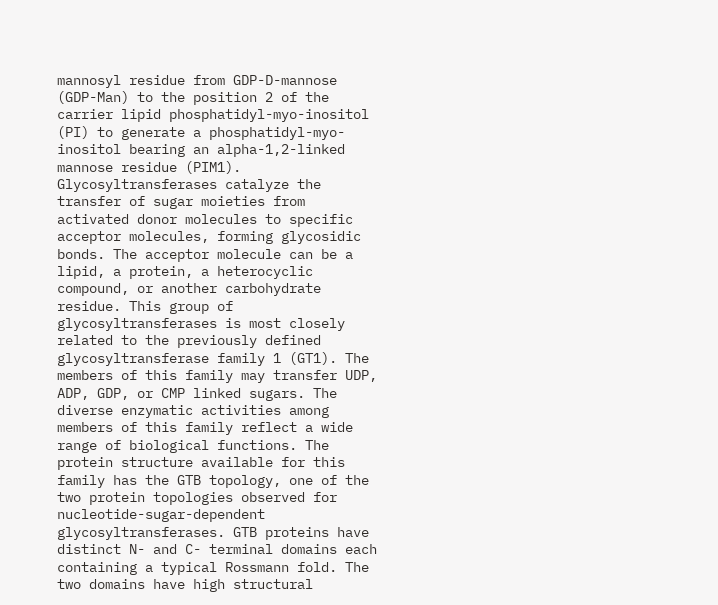mannosyl residue from GDP-D-mannose (GDP-Man) to the position 2 of the carrier lipid phosphatidyl-myo-inositol (PI) to generate a phosphatidyl-myo-inositol bearing an alpha-1,2-linked mannose residue (PIM1). Glycosyltransferases catalyze the transfer of sugar moieties from activated donor molecules to specific acceptor molecules, forming glycosidic bonds. The acceptor molecule can be a lipid, a protein, a heterocyclic compound, or another carbohydrate residue. This group of glycosyltransferases is most closely related to the previously defined glycosyltransferase family 1 (GT1). The members of this family may transfer UDP, ADP, GDP, or CMP linked sugars. The diverse enzymatic activities among members of this family reflect a wide range of biological functions. The protein structure available for this family has the GTB topology, one of the two protein topologies observed for nucleotide-sugar-dependent glycosyltransferases. GTB proteins have distinct N- and C- terminal domains each containing a typical Rossmann fold. The two domains have high structural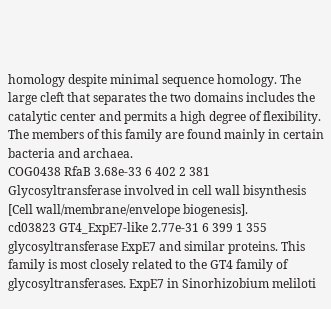homology despite minimal sequence homology. The large cleft that separates the two domains includes the catalytic center and permits a high degree of flexibility. The members of this family are found mainly in certain bacteria and archaea.
COG0438 RfaB 3.68e-33 6 402 2 381
Glycosyltransferase involved in cell wall bisynthesis [Cell wall/membrane/envelope biogenesis].
cd03823 GT4_ExpE7-like 2.77e-31 6 399 1 355
glycosyltransferase ExpE7 and similar proteins. This family is most closely related to the GT4 family of glycosyltransferases. ExpE7 in Sinorhizobium meliloti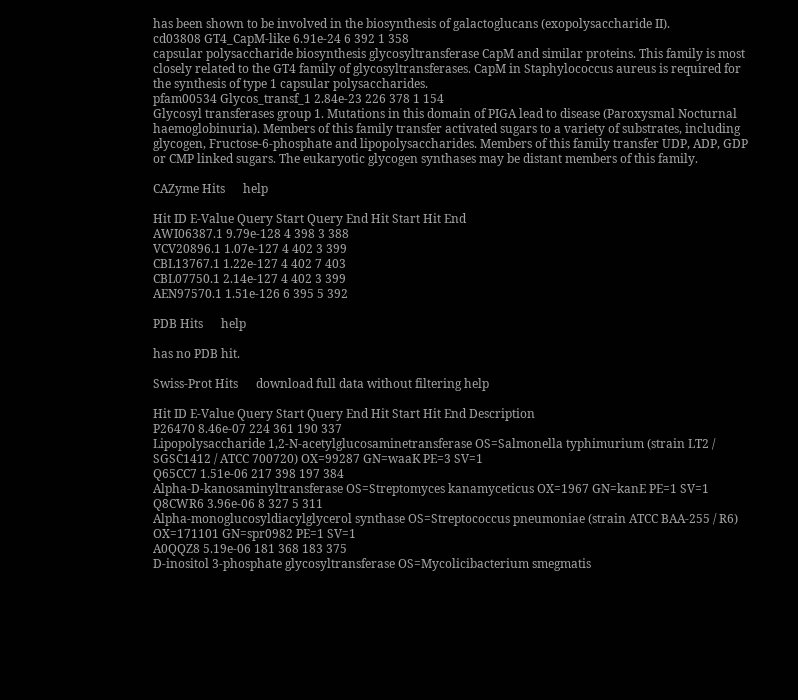has been shown to be involved in the biosynthesis of galactoglucans (exopolysaccharide II).
cd03808 GT4_CapM-like 6.91e-24 6 392 1 358
capsular polysaccharide biosynthesis glycosyltransferase CapM and similar proteins. This family is most closely related to the GT4 family of glycosyltransferases. CapM in Staphylococcus aureus is required for the synthesis of type 1 capsular polysaccharides.
pfam00534 Glycos_transf_1 2.84e-23 226 378 1 154
Glycosyl transferases group 1. Mutations in this domain of PIGA lead to disease (Paroxysmal Nocturnal haemoglobinuria). Members of this family transfer activated sugars to a variety of substrates, including glycogen, Fructose-6-phosphate and lipopolysaccharides. Members of this family transfer UDP, ADP, GDP or CMP linked sugars. The eukaryotic glycogen synthases may be distant members of this family.

CAZyme Hits      help

Hit ID E-Value Query Start Query End Hit Start Hit End
AWI06387.1 9.79e-128 4 398 3 388
VCV20896.1 1.07e-127 4 402 3 399
CBL13767.1 1.22e-127 4 402 7 403
CBL07750.1 2.14e-127 4 402 3 399
AEN97570.1 1.51e-126 6 395 5 392

PDB Hits      help

has no PDB hit.

Swiss-Prot Hits      download full data without filtering help

Hit ID E-Value Query Start Query End Hit Start Hit End Description
P26470 8.46e-07 224 361 190 337
Lipopolysaccharide 1,2-N-acetylglucosaminetransferase OS=Salmonella typhimurium (strain LT2 / SGSC1412 / ATCC 700720) OX=99287 GN=waaK PE=3 SV=1
Q65CC7 1.51e-06 217 398 197 384
Alpha-D-kanosaminyltransferase OS=Streptomyces kanamyceticus OX=1967 GN=kanE PE=1 SV=1
Q8CWR6 3.96e-06 8 327 5 311
Alpha-monoglucosyldiacylglycerol synthase OS=Streptococcus pneumoniae (strain ATCC BAA-255 / R6) OX=171101 GN=spr0982 PE=1 SV=1
A0QQZ8 5.19e-06 181 368 183 375
D-inositol 3-phosphate glycosyltransferase OS=Mycolicibacterium smegmatis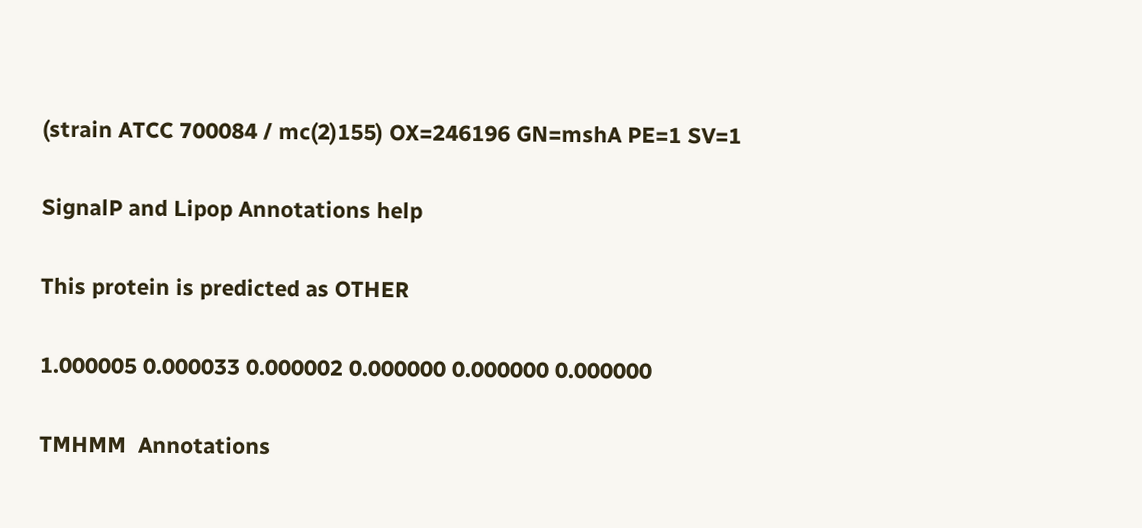(strain ATCC 700084 / mc(2)155) OX=246196 GN=mshA PE=1 SV=1

SignalP and Lipop Annotations help

This protein is predicted as OTHER

1.000005 0.000033 0.000002 0.000000 0.000000 0.000000

TMHMM  Annotations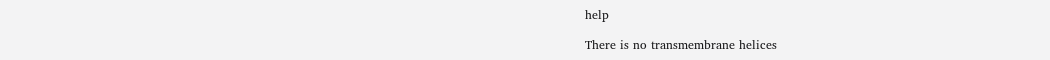help

There is no transmembrane helices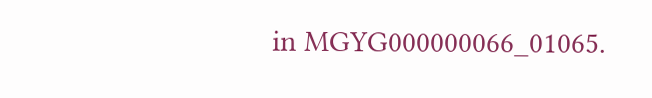in MGYG000000066_01065.